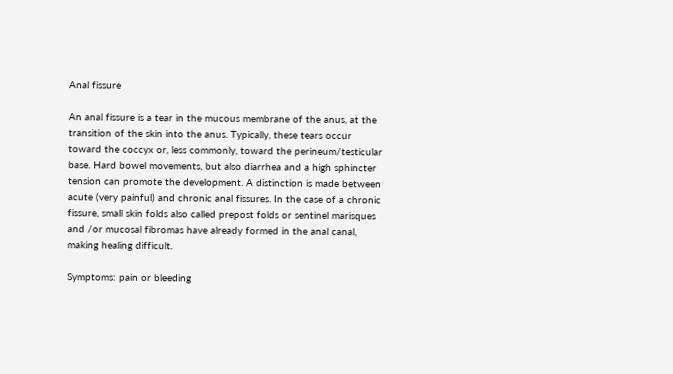Anal fissure

An anal fissure is a tear in the mucous membrane of the anus, at the transition of the skin into the anus. Typically, these tears occur toward the coccyx or, less commonly, toward the perineum/testicular base. Hard bowel movements, but also diarrhea and a high sphincter tension can promote the development. A distinction is made between acute (very painful) and chronic anal fissures. In the case of a chronic fissure, small skin folds also called prepost folds or sentinel marisques and /or mucosal fibromas have already formed in the anal canal, making healing difficult.

Symptoms: pain or bleeding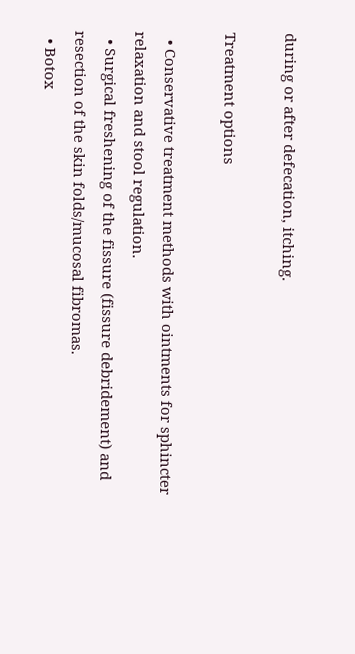during or after defecation, itching.

Treatment options

  • Conservative treatment methods with ointments for sphincter relaxation and stool regulation.
  • Surgical freshening of the fissure (fissure debridement) and resection of the skin folds/mucosal fibromas.
  • Botox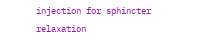injection for sphincter relaxation